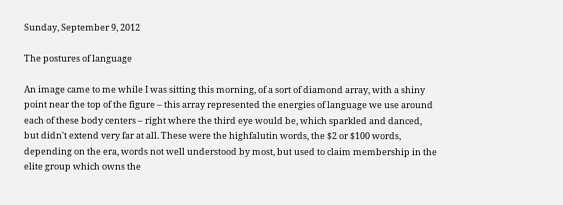Sunday, September 9, 2012

The postures of language

An image came to me while I was sitting this morning, of a sort of diamond array, with a shiny point near the top of the figure – this array represented the energies of language we use around each of these body centers – right where the third eye would be, which sparkled and danced, but didn't extend very far at all. These were the highfalutin words, the $2 or $100 words, depending on the era, words not well understood by most, but used to claim membership in the elite group which owns the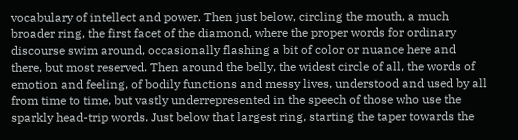vocabulary of intellect and power. Then just below, circling the mouth, a much broader ring, the first facet of the diamond, where the proper words for ordinary discourse swim around, occasionally flashing a bit of color or nuance here and there, but most reserved. Then around the belly, the widest circle of all, the words of emotion and feeling, of bodily functions and messy lives, understood and used by all from time to time, but vastly underrepresented in the speech of those who use the sparkly head-trip words. Just below that largest ring, starting the taper towards the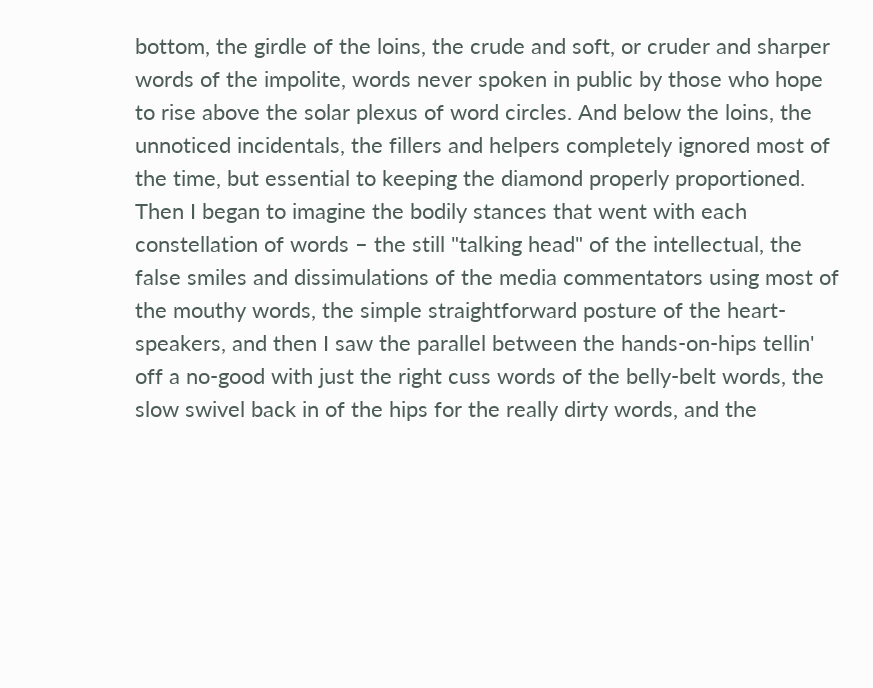bottom, the girdle of the loins, the crude and soft, or cruder and sharper words of the impolite, words never spoken in public by those who hope to rise above the solar plexus of word circles. And below the loins, the unnoticed incidentals, the fillers and helpers completely ignored most of the time, but essential to keeping the diamond properly proportioned. Then I began to imagine the bodily stances that went with each constellation of words – the still "talking head" of the intellectual, the false smiles and dissimulations of the media commentators using most of the mouthy words, the simple straightforward posture of the heart-speakers, and then I saw the parallel between the hands-on-hips tellin' off a no-good with just the right cuss words of the belly-belt words, the slow swivel back in of the hips for the really dirty words, and the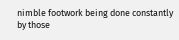nimble footwork being done constantly by those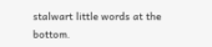stalwart little words at the bottom.